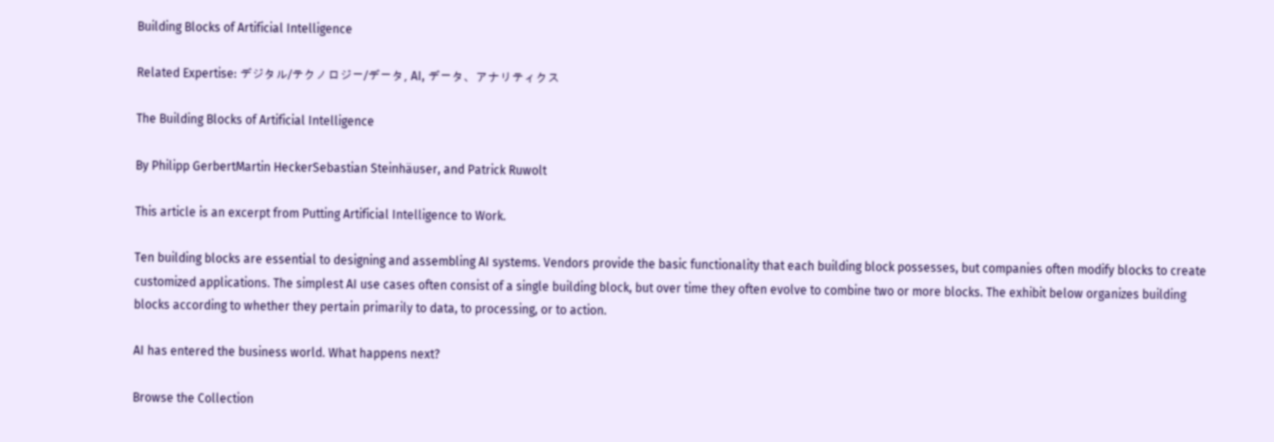Building Blocks of Artificial Intelligence

Related Expertise: デジタル/テクノロジー/データ, AI, データ、アナリティクス

The Building Blocks of Artificial Intelligence

By Philipp GerbertMartin HeckerSebastian Steinhäuser, and Patrick Ruwolt

This article is an excerpt from Putting Artificial Intelligence to Work.

Ten building blocks are essential to designing and assembling AI systems. Vendors provide the basic functionality that each building block possesses, but companies often modify blocks to create customized applications. The simplest AI use cases often consist of a single building block, but over time they often evolve to combine two or more blocks. The exhibit below organizes building blocks according to whether they pertain primarily to data, to processing, or to action.

AI has entered the business world. What happens next?

Browse the Collection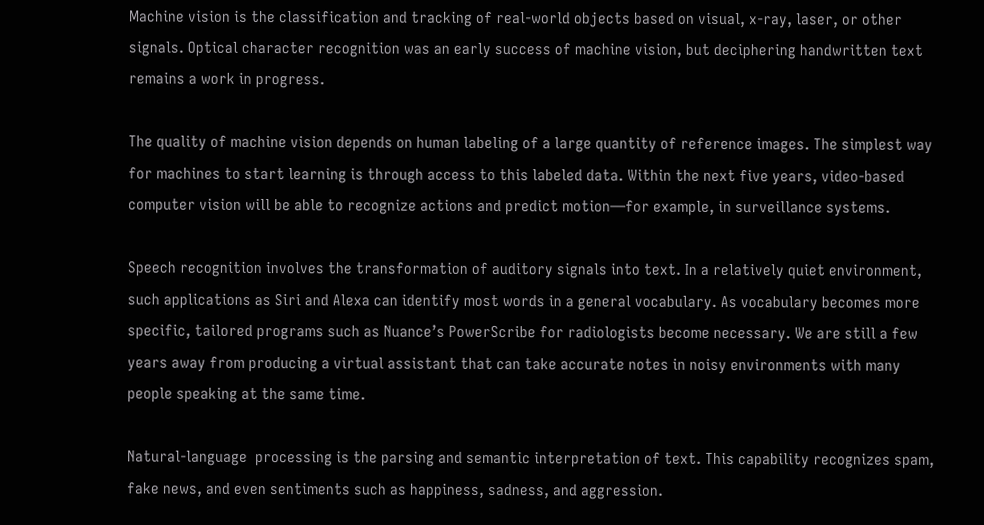Machine vision is the classification and tracking of real-world objects based on visual, x-ray, laser, or other signals. Optical character recognition was an early success of machine vision, but deciphering handwritten text remains a work in progress.

The quality of machine vision depends on human labeling of a large quantity of reference images. The simplest way for machines to start learning is through access to this labeled data. Within the next five years, video-based computer vision will be able to recognize actions and predict motion—for example, in surveillance systems.

Speech recognition involves the transformation of auditory signals into text. In a relatively quiet environment, such applications as Siri and Alexa can identify most words in a general vocabulary. As vocabulary becomes more specific, tailored programs such as Nuance’s PowerScribe for radiologists become necessary. We are still a few years away from producing a virtual assistant that can take accurate notes in noisy environments with many people speaking at the same time.

Natural-language  processing is the parsing and semantic interpretation of text. This capability recognizes spam, fake news, and even sentiments such as happiness, sadness, and aggression.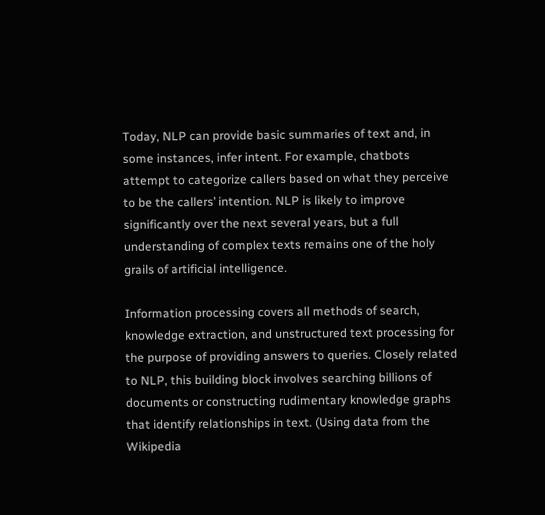Today, NLP can provide basic summaries of text and, in some instances, infer intent. For example, chatbots attempt to categorize callers based on what they perceive to be the callers’ intention. NLP is likely to improve significantly over the next several years, but a full understanding of complex texts remains one of the holy grails of artificial intelligence.

Information processing covers all methods of search, knowledge extraction, and unstructured text processing for the purpose of providing answers to queries. Closely related to NLP, this building block involves searching billions of documents or constructing rudimentary knowledge graphs that identify relationships in text. (Using data from the Wikipedia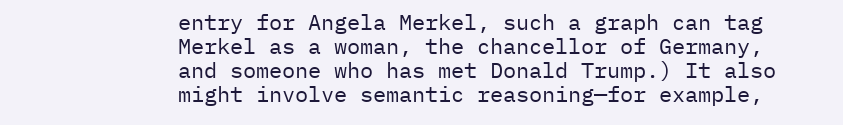entry for Angela Merkel, such a graph can tag Merkel as a woman, the chancellor of Germany, and someone who has met Donald Trump.) It also might involve semantic reasoning—for example,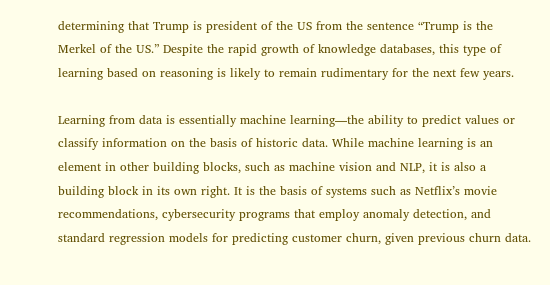determining that Trump is president of the US from the sentence “Trump is the Merkel of the US.” Despite the rapid growth of knowledge databases, this type of learning based on reasoning is likely to remain rudimentary for the next few years.

Learning from data is essentially machine learning—the ability to predict values or classify information on the basis of historic data. While machine learning is an element in other building blocks, such as machine vision and NLP, it is also a building block in its own right. It is the basis of systems such as Netflix’s movie recommendations, cybersecurity programs that employ anomaly detection, and standard regression models for predicting customer churn, given previous churn data.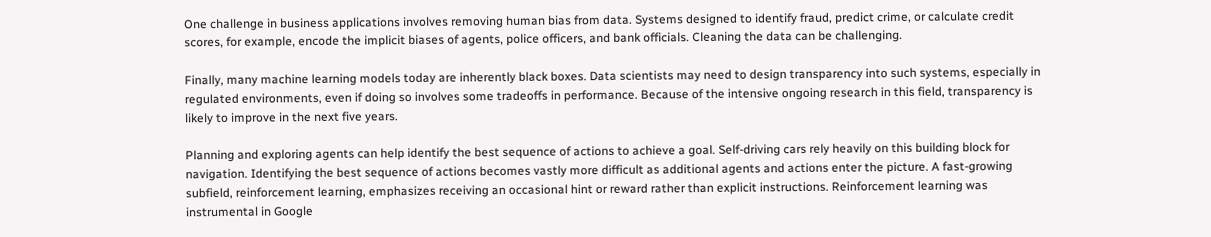One challenge in business applications involves removing human bias from data. Systems designed to identify fraud, predict crime, or calculate credit scores, for example, encode the implicit biases of agents, police officers, and bank officials. Cleaning the data can be challenging.

Finally, many machine learning models today are inherently black boxes. Data scientists may need to design transparency into such systems, especially in regulated environments, even if doing so involves some tradeoffs in performance. Because of the intensive ongoing research in this field, transparency is likely to improve in the next five years.

Planning and exploring agents can help identify the best sequence of actions to achieve a goal. Self-driving cars rely heavily on this building block for navigation. Identifying the best sequence of actions becomes vastly more difficult as additional agents and actions enter the picture. A fast-growing subfield, reinforcement learning, emphasizes receiving an occasional hint or reward rather than explicit instructions. Reinforcement learning was instrumental in Google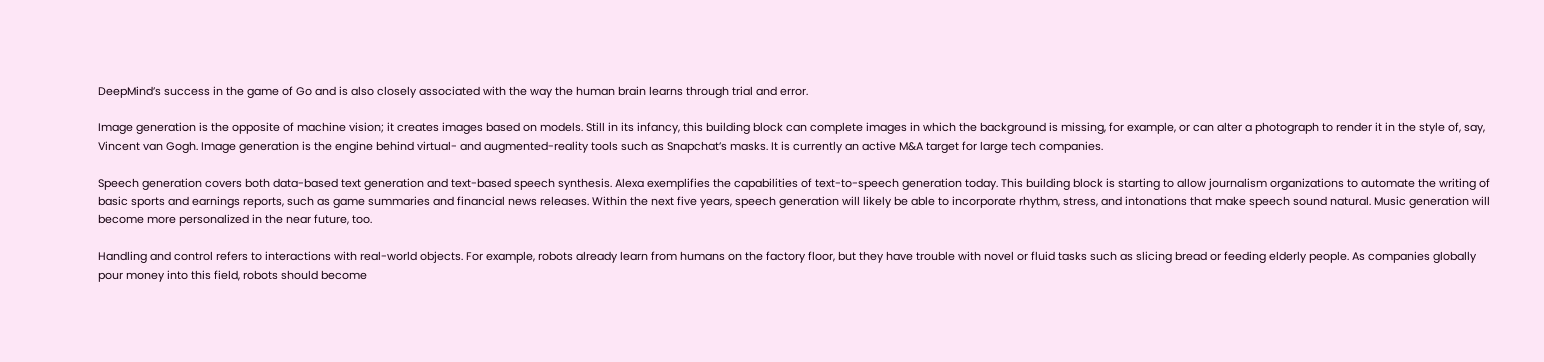DeepMind’s success in the game of Go and is also closely associated with the way the human brain learns through trial and error.

Image generation is the opposite of machine vision; it creates images based on models. Still in its infancy, this building block can complete images in which the background is missing, for example, or can alter a photograph to render it in the style of, say, Vincent van Gogh. Image generation is the engine behind virtual- and augmented-reality tools such as Snapchat’s masks. It is currently an active M&A target for large tech companies.

Speech generation covers both data-based text generation and text-based speech synthesis. Alexa exemplifies the capabilities of text-to-speech generation today. This building block is starting to allow journalism organizations to automate the writing of basic sports and earnings reports, such as game summaries and financial news releases. Within the next five years, speech generation will likely be able to incorporate rhythm, stress, and intonations that make speech sound natural. Music generation will become more personalized in the near future, too.

Handling and control refers to interactions with real-world objects. For example, robots already learn from humans on the factory floor, but they have trouble with novel or fluid tasks such as slicing bread or feeding elderly people. As companies globally pour money into this field, robots should become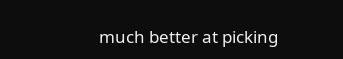much better at picking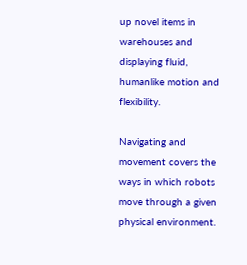up novel items in warehouses and displaying fluid, humanlike motion and flexibility.

Navigating and movement covers the ways in which robots move through a given physical environment.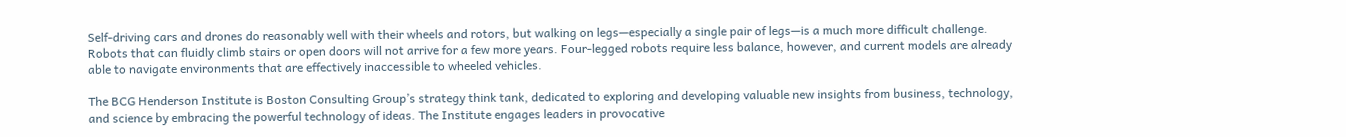Self-driving cars and drones do reasonably well with their wheels and rotors, but walking on legs—especially a single pair of legs—is a much more difficult challenge. Robots that can fluidly climb stairs or open doors will not arrive for a few more years. Four-legged robots require less balance, however, and current models are already able to navigate environments that are effectively inaccessible to wheeled vehicles.

The BCG Henderson Institute is Boston Consulting Group’s strategy think tank, dedicated to exploring and developing valuable new insights from business, technology, and science by embracing the powerful technology of ideas. The Institute engages leaders in provocative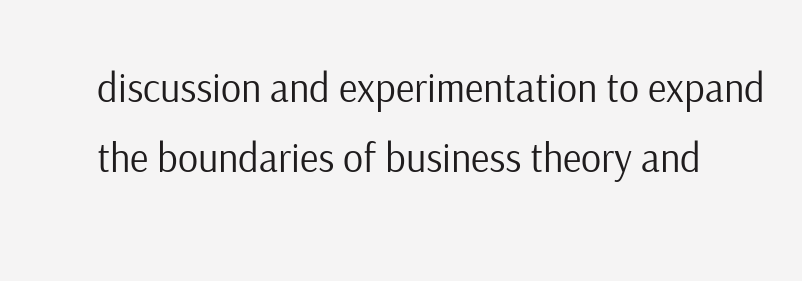discussion and experimentation to expand the boundaries of business theory and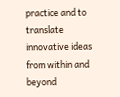practice and to translate innovative ideas from within and beyond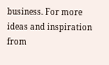business. For more ideas and inspiration from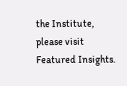the Institute, please visit Featured Insights.